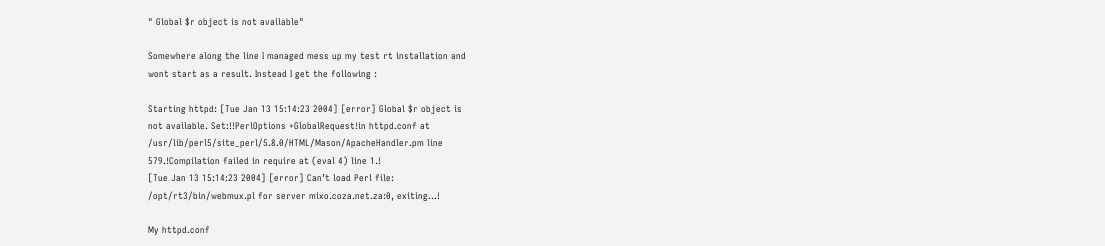" Global $r object is not available"

Somewhere along the line I managed mess up my test rt installation and
wont start as a result. Instead I get the following :

Starting httpd: [Tue Jan 13 15:14:23 2004] [error] Global $r object is
not available. Set:!!PerlOptions +GlobalRequest!in httpd.conf at
/usr/lib/perl5/site_perl/5.8.0/HTML/Mason/ApacheHandler.pm line
579.!Compilation failed in require at (eval 4) line 1.!
[Tue Jan 13 15:14:23 2004] [error] Can’t load Perl file:
/opt/rt3/bin/webmux.pl for server mixo.coza.net.za:0, exiting…!

My httpd.conf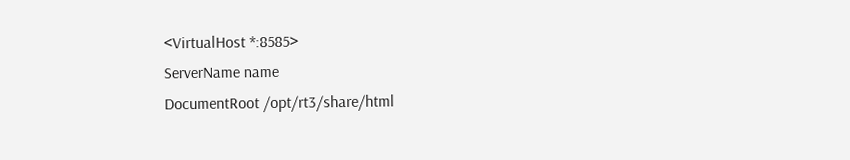<VirtualHost *:8585>
ServerName name
DocumentRoot /opt/rt3/share/html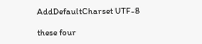AddDefaultCharset UTF-8

these four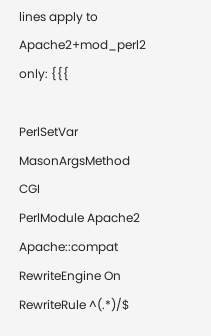lines apply to Apache2+mod_perl2 only: {{{

PerlSetVar MasonArgsMethod CGI
PerlModule Apache2 Apache::compat
RewriteEngine On
RewriteRule ^(.*)/$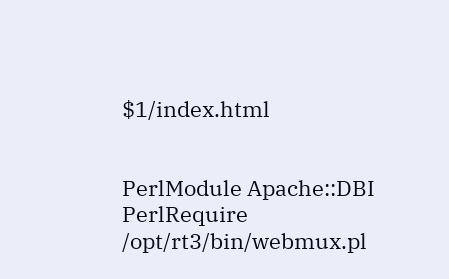$1/index.html


PerlModule Apache::DBI
PerlRequire /opt/rt3/bin/webmux.pl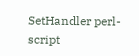SetHandler perl-script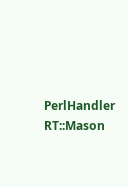PerlHandler RT::Mason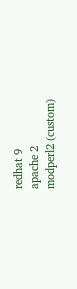redhat 9
apache 2
modperl2 (custom)